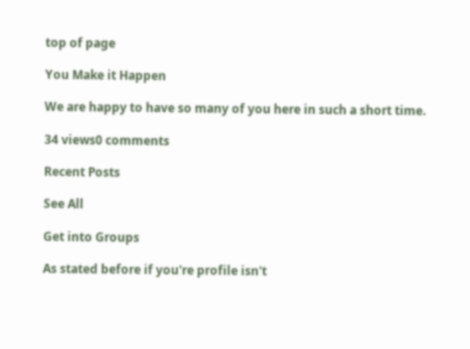top of page

You Make it Happen

We are happy to have so many of you here in such a short time.

34 views0 comments

Recent Posts

See All

Get into Groups

As stated before if you're profile isn't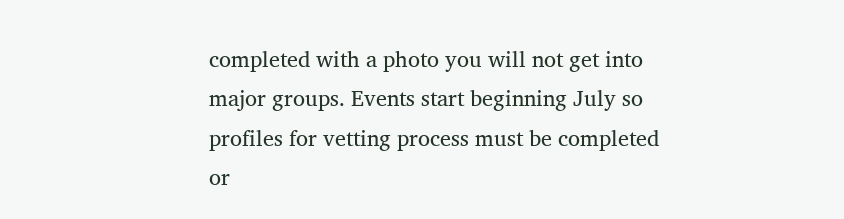completed with a photo you will not get into major groups. Events start beginning July so profiles for vetting process must be completed or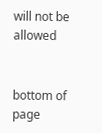will not be allowed


bottom of page